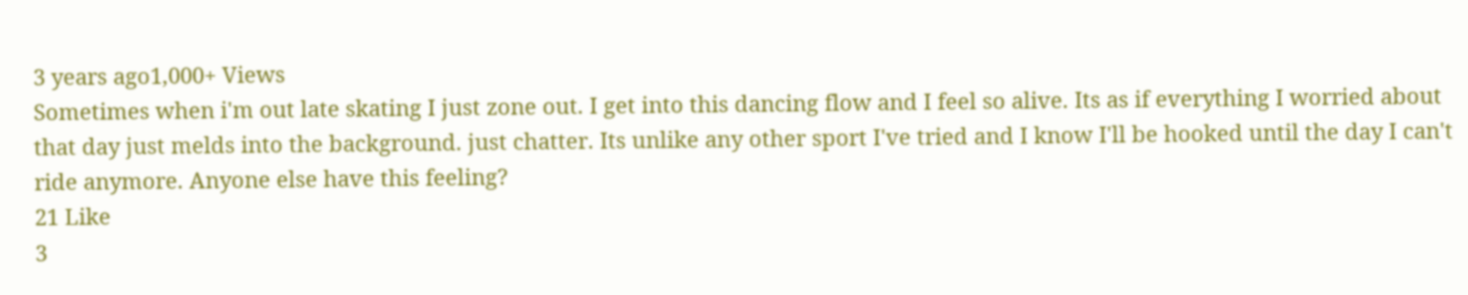3 years ago1,000+ Views
Sometimes when i'm out late skating I just zone out. I get into this dancing flow and I feel so alive. Its as if everything I worried about that day just melds into the background. just chatter. Its unlike any other sport I've tried and I know I'll be hooked until the day I can't ride anymore. Anyone else have this feeling?
21 Like
3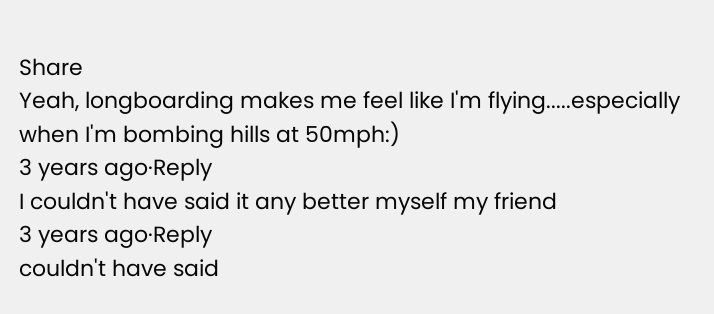Share
Yeah, longboarding makes me feel like I'm flying.....especially when I'm bombing hills at 50mph:)
3 years ago·Reply
I couldn't have said it any better myself my friend
3 years ago·Reply
couldn't have said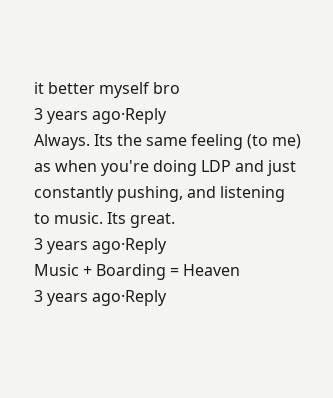it better myself bro
3 years ago·Reply
Always. Its the same feeling (to me) as when you're doing LDP and just constantly pushing, and listening to music. Its great.
3 years ago·Reply
Music + Boarding = Heaven
3 years ago·Reply